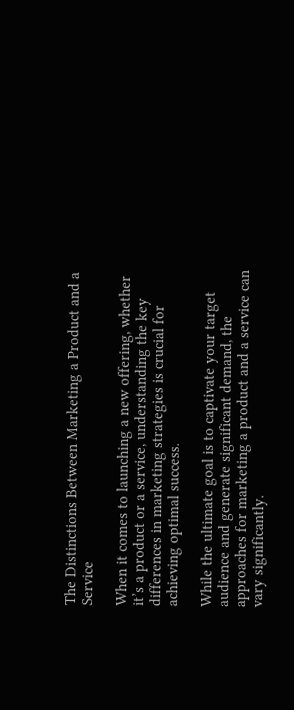The Distinctions Between Marketing a Product and a Service

When it comes to launching a new offering, whether it’s a product or a service, understanding the key differences in marketing strategies is crucial for achieving optimal success.

While the ultimate goal is to captivate your target audience and generate significant demand, the approaches for marketing a product and a service can vary significantly.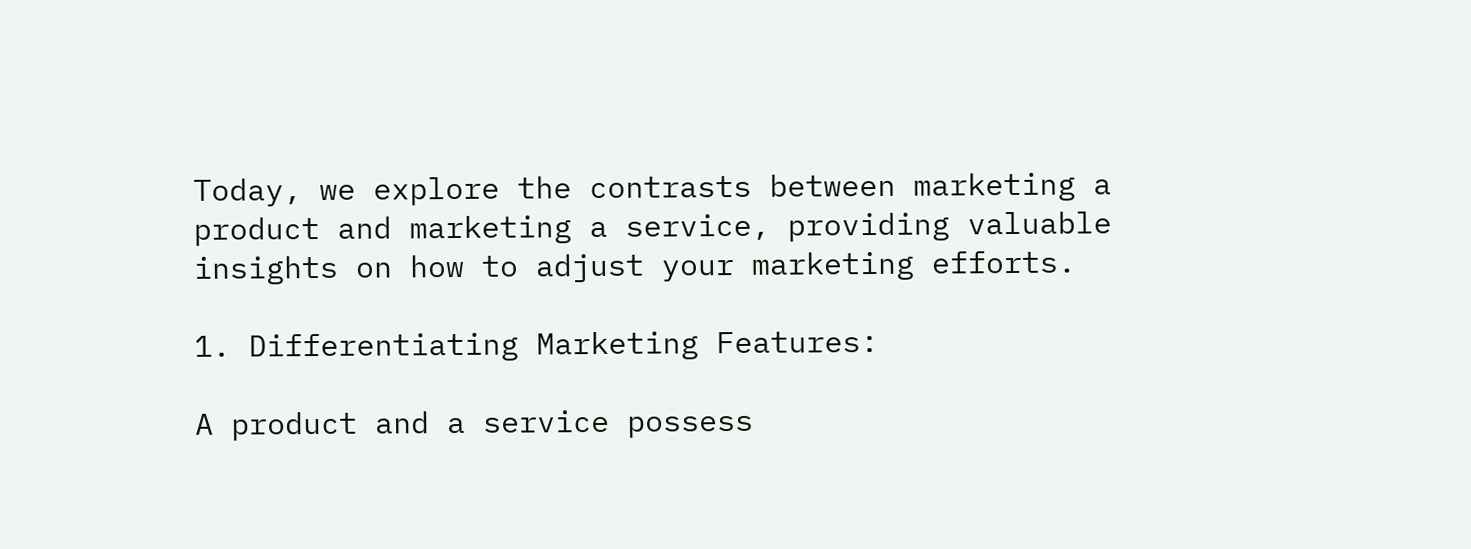Today, we explore the contrasts between marketing a product and marketing a service, providing valuable insights on how to adjust your marketing efforts.

1. Differentiating Marketing Features:

A product and a service possess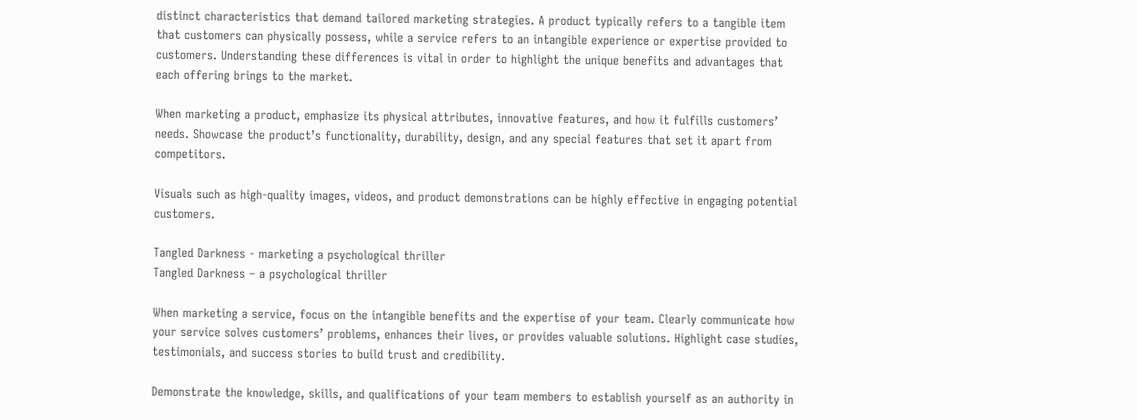distinct characteristics that demand tailored marketing strategies. A product typically refers to a tangible item that customers can physically possess, while a service refers to an intangible experience or expertise provided to customers. Understanding these differences is vital in order to highlight the unique benefits and advantages that each offering brings to the market.

When marketing a product, emphasize its physical attributes, innovative features, and how it fulfills customers’ needs. Showcase the product’s functionality, durability, design, and any special features that set it apart from competitors.

Visuals such as high-quality images, videos, and product demonstrations can be highly effective in engaging potential customers.

Tangled Darkness - marketing a psychological thriller
Tangled Darkness – a psychological thriller

When marketing a service, focus on the intangible benefits and the expertise of your team. Clearly communicate how your service solves customers’ problems, enhances their lives, or provides valuable solutions. Highlight case studies, testimonials, and success stories to build trust and credibility.

Demonstrate the knowledge, skills, and qualifications of your team members to establish yourself as an authority in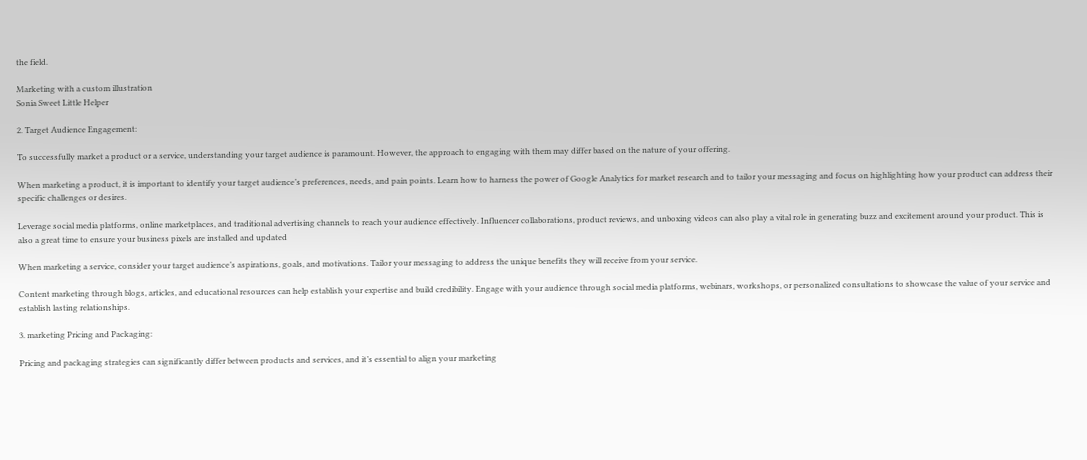the field.

Marketing with a custom illustration
Sonia Sweet Little Helper

2. Target Audience Engagement:

To successfully market a product or a service, understanding your target audience is paramount. However, the approach to engaging with them may differ based on the nature of your offering.

When marketing a product, it is important to identify your target audience’s preferences, needs, and pain points. Learn how to harness the power of Google Analytics for market research and to tailor your messaging and focus on highlighting how your product can address their specific challenges or desires.

Leverage social media platforms, online marketplaces, and traditional advertising channels to reach your audience effectively. Influencer collaborations, product reviews, and unboxing videos can also play a vital role in generating buzz and excitement around your product. This is also a great time to ensure your business pixels are installed and updated

When marketing a service, consider your target audience’s aspirations, goals, and motivations. Tailor your messaging to address the unique benefits they will receive from your service.

Content marketing through blogs, articles, and educational resources can help establish your expertise and build credibility. Engage with your audience through social media platforms, webinars, workshops, or personalized consultations to showcase the value of your service and establish lasting relationships.

3. marketing Pricing and Packaging:

Pricing and packaging strategies can significantly differ between products and services, and it’s essential to align your marketing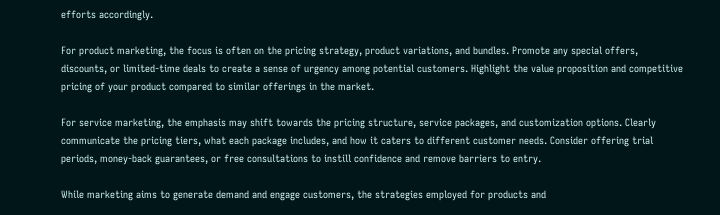efforts accordingly.

For product marketing, the focus is often on the pricing strategy, product variations, and bundles. Promote any special offers, discounts, or limited-time deals to create a sense of urgency among potential customers. Highlight the value proposition and competitive pricing of your product compared to similar offerings in the market.

For service marketing, the emphasis may shift towards the pricing structure, service packages, and customization options. Clearly communicate the pricing tiers, what each package includes, and how it caters to different customer needs. Consider offering trial periods, money-back guarantees, or free consultations to instill confidence and remove barriers to entry.

While marketing aims to generate demand and engage customers, the strategies employed for products and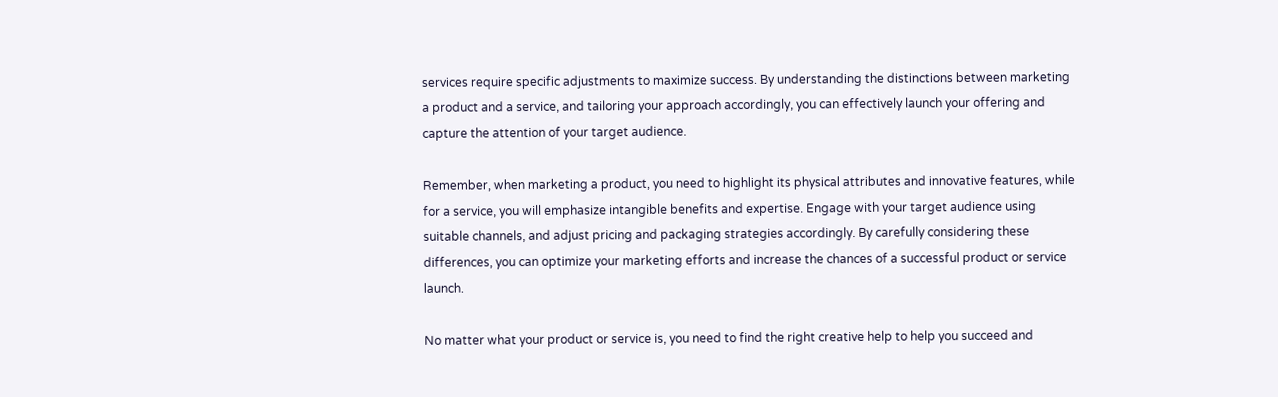services require specific adjustments to maximize success. By understanding the distinctions between marketing a product and a service, and tailoring your approach accordingly, you can effectively launch your offering and capture the attention of your target audience.

Remember, when marketing a product, you need to highlight its physical attributes and innovative features, while for a service, you will emphasize intangible benefits and expertise. Engage with your target audience using suitable channels, and adjust pricing and packaging strategies accordingly. By carefully considering these differences, you can optimize your marketing efforts and increase the chances of a successful product or service launch.

No matter what your product or service is, you need to find the right creative help to help you succeed and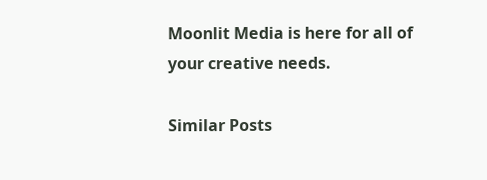Moonlit Media is here for all of your creative needs.

Similar Posts